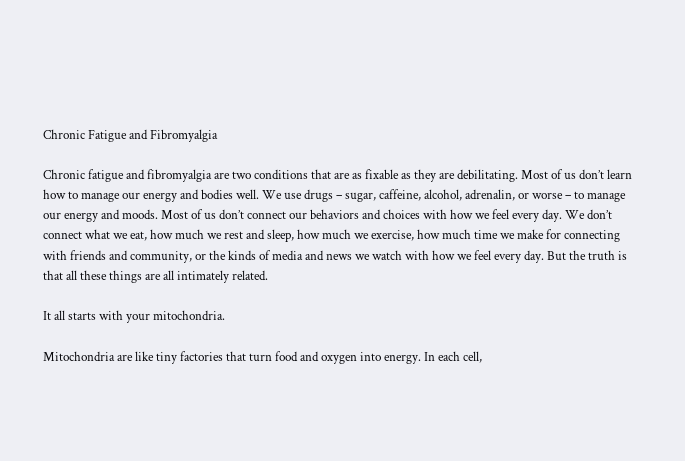Chronic Fatigue and Fibromyalgia

Chronic fatigue and fibromyalgia are two conditions that are as fixable as they are debilitating. Most of us don’t learn how to manage our energy and bodies well. We use drugs – sugar, caffeine, alcohol, adrenalin, or worse – to manage our energy and moods. Most of us don’t connect our behaviors and choices with how we feel every day. We don’t connect what we eat, how much we rest and sleep, how much we exercise, how much time we make for connecting with friends and community, or the kinds of media and news we watch with how we feel every day. But the truth is that all these things are all intimately related.

It all starts with your mitochondria.

Mitochondria are like tiny factories that turn food and oxygen into energy. In each cell,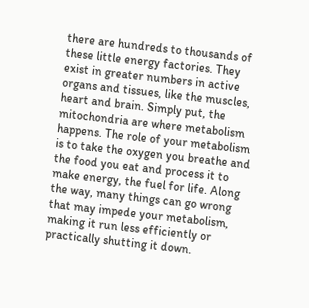there are hundreds to thousands of these little energy factories. They exist in greater numbers in active organs and tissues, like the muscles, heart and brain. Simply put, the mitochondria are where metabolism happens. The role of your metabolism is to take the oxygen you breathe and the food you eat and process it to make energy, the fuel for life. Along the way, many things can go wrong that may impede your metabolism, making it run less efficiently or practically shutting it down.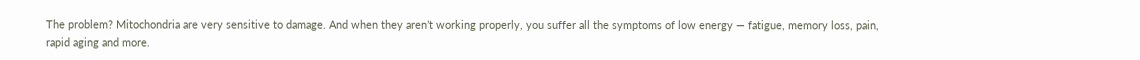The problem? Mitochondria are very sensitive to damage. And when they aren’t working properly, you suffer all the symptoms of low energy — fatigue, memory loss, pain, rapid aging and more.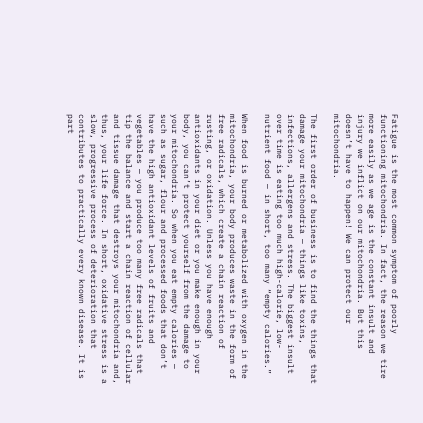Fatigue is the most common symptom of poorly functioning mitochondria. In fact, the reason we tire more easily as we age is the constant insult and injury we inflict on our mitochondria. But this doesn’t have to happen! We can protect our mitochondria.

The first order of business is to find the things that damage your mitochondria — things like toxins, infections, allergens and stress. The biggest insult over time is eating too much high-calorie, low-nutrient food — in short, too many “empty calories.”

When food is burned or metabolized with oxygen in the mitochondria, your body produces waste in the form of free radicals, which create a chain reaction of rusting, or oxidation. Unless you have enough antioxidants in your diet or you make enough in your body, you can’t protect yourself from the damage to your mitochondria. So when you eat empty calories — such as sugar, flour and processed foods that don’t have the high antioxidant levels of fruits and vegetables — you produce too many free radicals that tip the balance and start a chain reaction of cellular and tissue damage that destroys your mitochondria and, thus, your life force. In short, oxidative stress is a slow, progressive process of deterioration that contributes to practically every known disease. It is part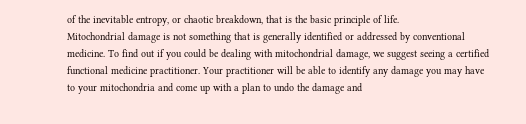of the inevitable entropy, or chaotic breakdown, that is the basic principle of life.
Mitochondrial damage is not something that is generally identified or addressed by conventional medicine. To find out if you could be dealing with mitochondrial damage, we suggest seeing a certified functional medicine practitioner. Your practitioner will be able to identify any damage you may have to your mitochondria and come up with a plan to undo the damage and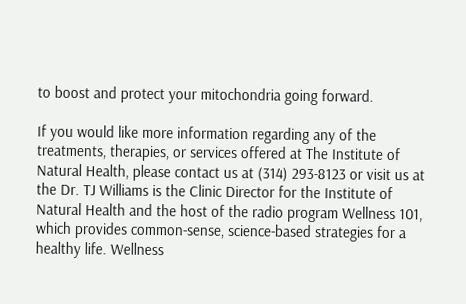to boost and protect your mitochondria going forward.

If you would like more information regarding any of the treatments, therapies, or services offered at The Institute of Natural Health, please contact us at (314) 293-8123 or visit us at the Dr. TJ Williams is the Clinic Director for the Institute of Natural Health and the host of the radio program Wellness 101, which provides common-sense, science-based strategies for a healthy life. Wellness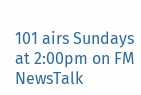101 airs Sundays at 2:00pm on FM NewsTalk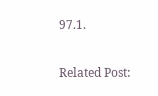97.1.

Related Post: